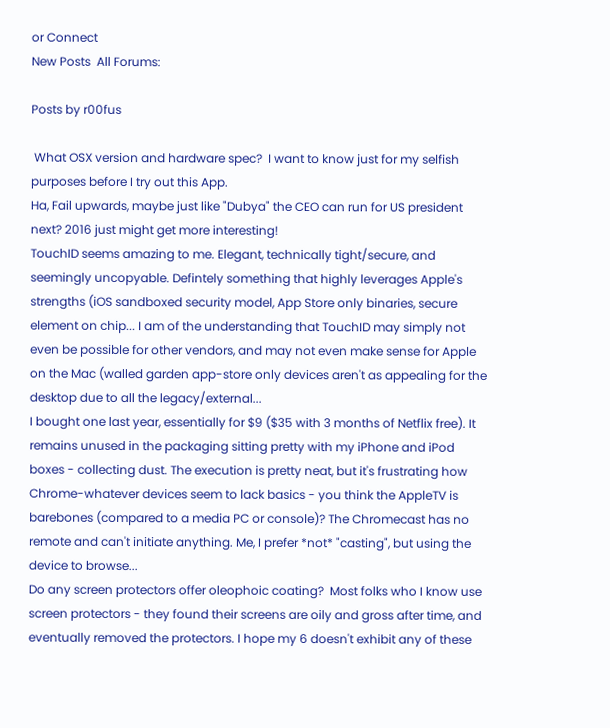or Connect
New Posts  All Forums:

Posts by r00fus

 What OSX version and hardware spec?  I want to know just for my selfish purposes before I try out this App.
Ha, Fail upwards, maybe just like "Dubya" the CEO can run for US president next? 2016 just might get more interesting!
TouchID seems amazing to me. Elegant, technically tight/secure, and seemingly uncopyable. Defintely something that highly leverages Apple's strengths (iOS sandboxed security model, App Store only binaries, secure element on chip... I am of the understanding that TouchID may simply not even be possible for other vendors, and may not even make sense for Apple on the Mac (walled garden app-store only devices aren't as appealing for the desktop due to all the legacy/external...
I bought one last year, essentially for $9 ($35 with 3 months of Netflix free). It remains unused in the packaging sitting pretty with my iPhone and iPod boxes - collecting dust. The execution is pretty neat, but it's frustrating how Chrome-whatever devices seem to lack basics - you think the AppleTV is barebones (compared to a media PC or console)? The Chromecast has no remote and can't initiate anything. Me, I prefer *not* "casting", but using the device to browse...
Do any screen protectors offer oleophoic coating?  Most folks who I know use screen protectors - they found their screens are oily and gross after time, and eventually removed the protectors. I hope my 6 doesn't exhibit any of these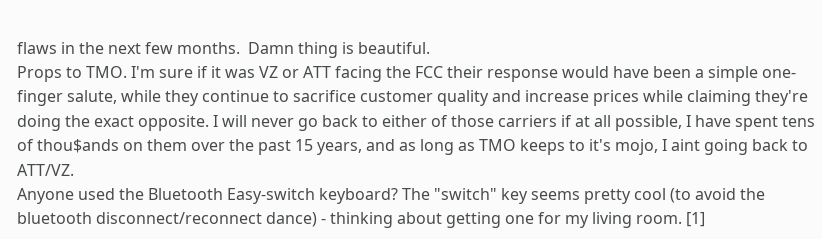flaws in the next few months.  Damn thing is beautiful.
Props to TMO. I'm sure if it was VZ or ATT facing the FCC their response would have been a simple one-finger salute, while they continue to sacrifice customer quality and increase prices while claiming they're doing the exact opposite. I will never go back to either of those carriers if at all possible, I have spent tens of thou$ands on them over the past 15 years, and as long as TMO keeps to it's mojo, I aint going back to ATT/VZ.
Anyone used the Bluetooth Easy-switch keyboard? The "switch" key seems pretty cool (to avoid the bluetooth disconnect/reconnect dance) - thinking about getting one for my living room. [1]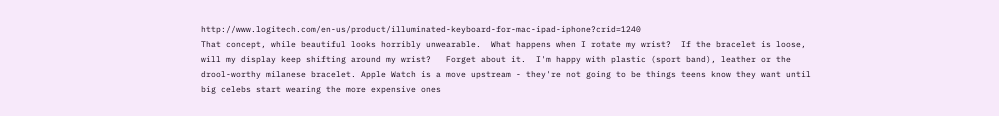http://www.logitech.com/en-us/product/illuminated-keyboard-for-mac-ipad-iphone?crid=1240
That concept, while beautiful looks horribly unwearable.  What happens when I rotate my wrist?  If the bracelet is loose, will my display keep shifting around my wrist?   Forget about it.  I'm happy with plastic (sport band), leather or the drool-worthy milanese bracelet. Apple Watch is a move upstream - they're not going to be things teens know they want until big celebs start wearing the more expensive ones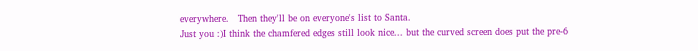everywhere.   Then they'll be on everyone's list to Santa.
Just you :)I think the chamfered edges still look nice... but the curved screen does put the pre-6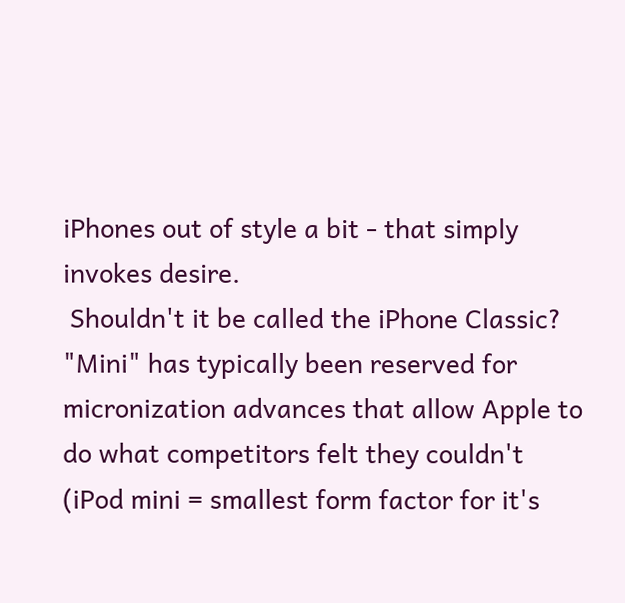iPhones out of style a bit - that simply invokes desire.
 Shouldn't it be called the iPhone Classic?  "Mini" has typically been reserved for micronization advances that allow Apple to do what competitors felt they couldn't (iPod mini = smallest form factor for it's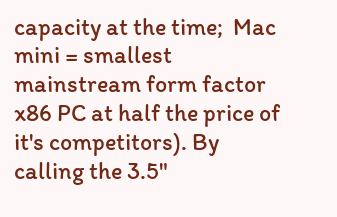capacity at the time;  Mac mini = smallest mainstream form factor x86 PC at half the price of it's competitors). By calling the 3.5"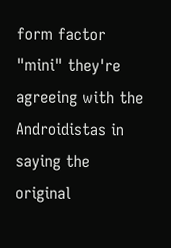form factor "mini" they're agreeing with the Androidistas in saying the original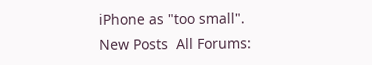iPhone as "too small".
New Posts  All Forums: